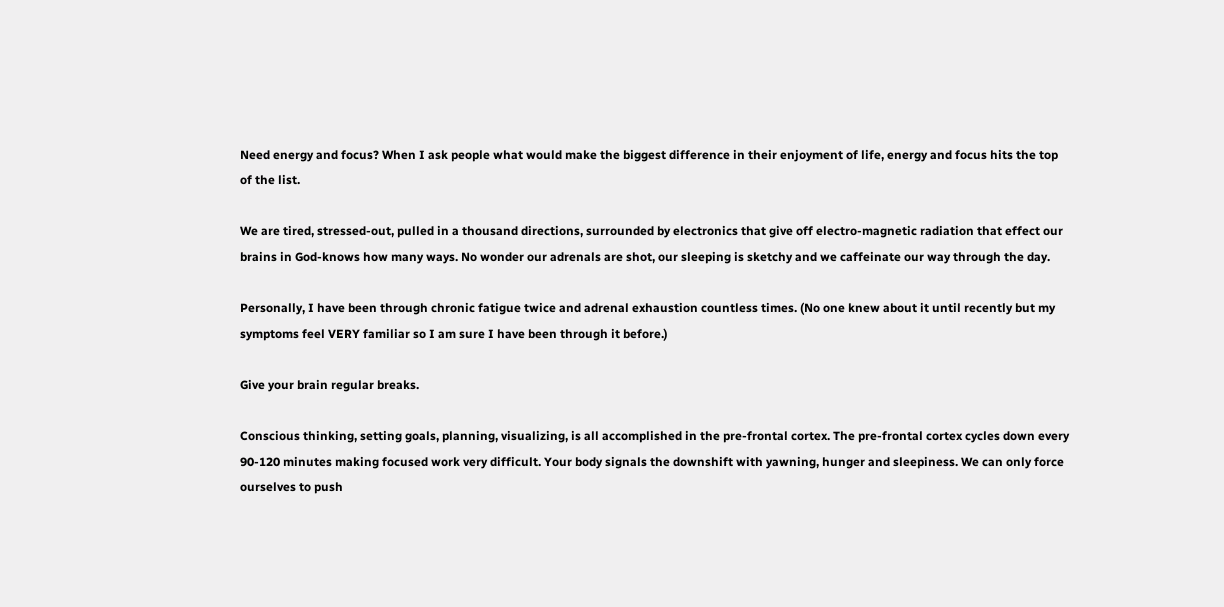Need energy and focus? When I ask people what would make the biggest difference in their enjoyment of life, energy and focus hits the top of the list.

We are tired, stressed-out, pulled in a thousand directions, surrounded by electronics that give off electro-magnetic radiation that effect our brains in God-knows how many ways. No wonder our adrenals are shot, our sleeping is sketchy and we caffeinate our way through the day.

Personally, I have been through chronic fatigue twice and adrenal exhaustion countless times. (No one knew about it until recently but my symptoms feel VERY familiar so I am sure I have been through it before.)

Give your brain regular breaks.

Conscious thinking, setting goals, planning, visualizing, is all accomplished in the pre-frontal cortex. The pre-frontal cortex cycles down every 90-120 minutes making focused work very difficult. Your body signals the downshift with yawning, hunger and sleepiness. We can only force ourselves to push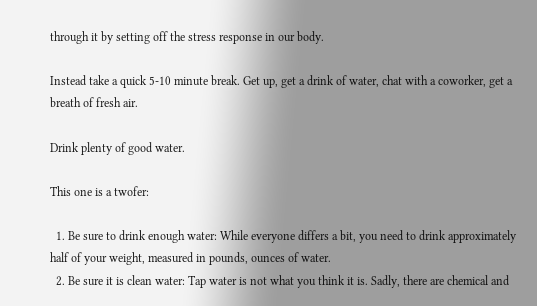through it by setting off the stress response in our body.

Instead take a quick 5-10 minute break. Get up, get a drink of water, chat with a coworker, get a breath of fresh air.

Drink plenty of good water.

This one is a twofer:

  1. Be sure to drink enough water: While everyone differs a bit, you need to drink approximately half of your weight, measured in pounds, ounces of water.
  2. Be sure it is clean water: Tap water is not what you think it is. Sadly, there are chemical and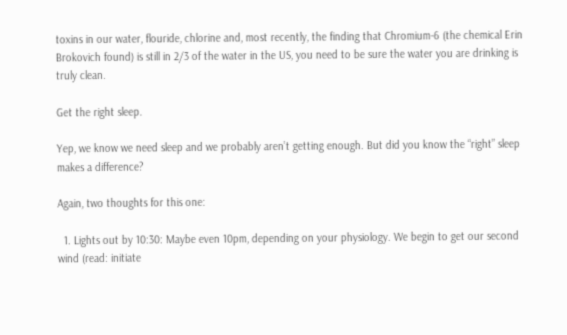toxins in our water, flouride, chlorine and, most recently, the finding that Chromium-6 (the chemical Erin Brokovich found) is still in 2/3 of the water in the US, you need to be sure the water you are drinking is truly clean.

Get the right sleep.

Yep, we know we need sleep and we probably aren’t getting enough. But did you know the “right” sleep makes a difference?

Again, two thoughts for this one:

  1. Lights out by 10:30: Maybe even 10pm, depending on your physiology. We begin to get our second wind (read: initiate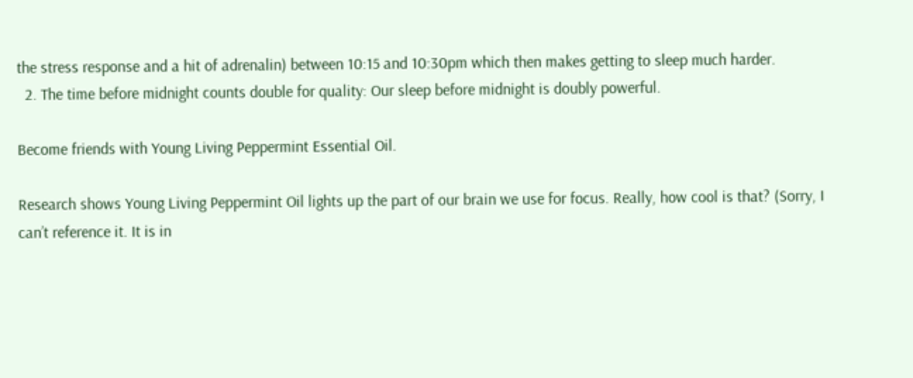the stress response and a hit of adrenalin) between 10:15 and 10:30pm which then makes getting to sleep much harder.
  2. The time before midnight counts double for quality: Our sleep before midnight is doubly powerful.

Become friends with Young Living Peppermint Essential Oil.

Research shows Young Living Peppermint Oil lights up the part of our brain we use for focus. Really, how cool is that? (Sorry, I can’t reference it. It is in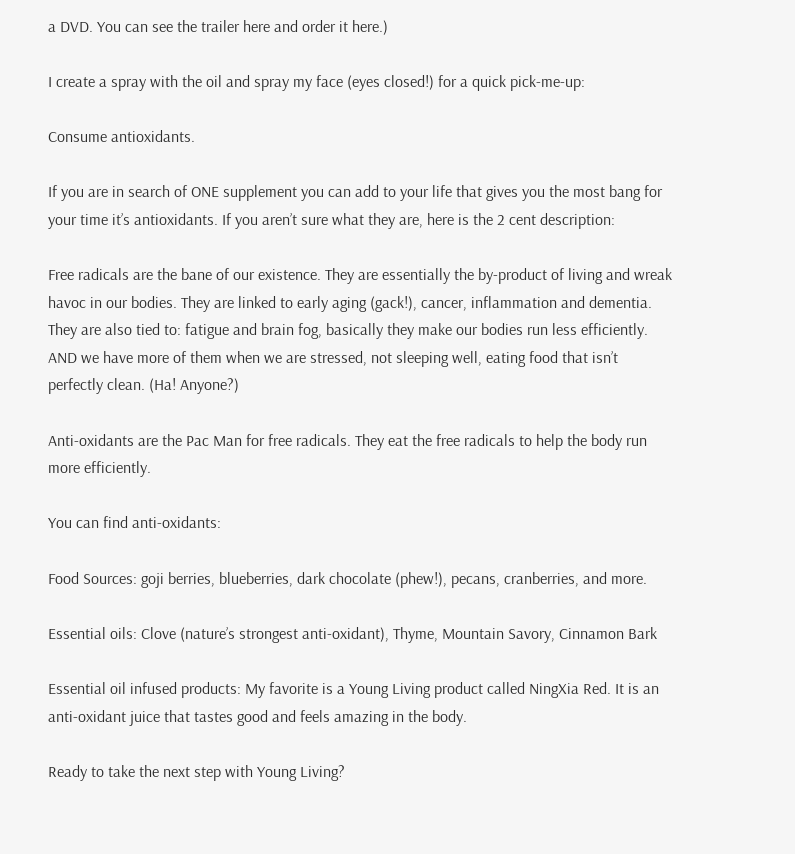a DVD. You can see the trailer here and order it here.)

I create a spray with the oil and spray my face (eyes closed!) for a quick pick-me-up:

Consume antioxidants.

If you are in search of ONE supplement you can add to your life that gives you the most bang for your time it’s antioxidants. If you aren’t sure what they are, here is the 2 cent description:

Free radicals are the bane of our existence. They are essentially the by-product of living and wreak havoc in our bodies. They are linked to early aging (gack!), cancer, inflammation and dementia. They are also tied to: fatigue and brain fog, basically they make our bodies run less efficiently. AND we have more of them when we are stressed, not sleeping well, eating food that isn’t perfectly clean. (Ha! Anyone?)

Anti-oxidants are the Pac Man for free radicals. They eat the free radicals to help the body run more efficiently.

You can find anti-oxidants:

Food Sources: goji berries, blueberries, dark chocolate (phew!), pecans, cranberries, and more.

Essential oils: Clove (nature’s strongest anti-oxidant), Thyme, Mountain Savory, Cinnamon Bark

Essential oil infused products: My favorite is a Young Living product called NingXia Red. It is an anti-oxidant juice that tastes good and feels amazing in the body.

Ready to take the next step with Young Living?